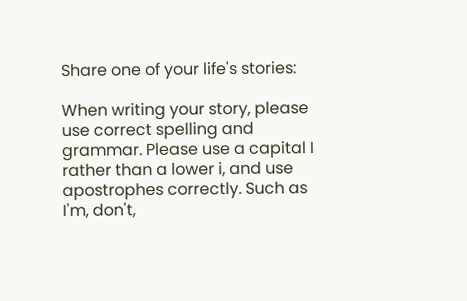Share one of your life's stories:

When writing your story, please use correct spelling and grammar. Please use a capital I rather than a lower i, and use apostrophes correctly. Such as I'm, don't,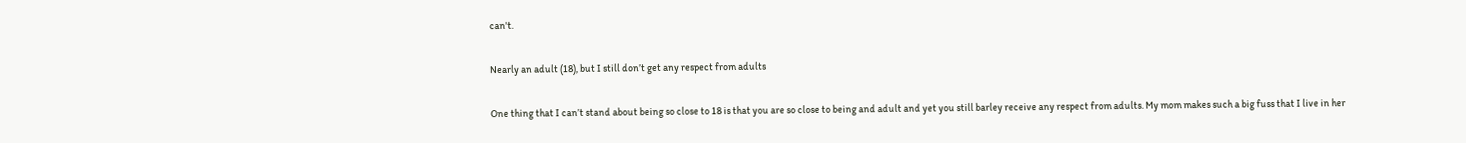can't.

Nearly an adult (18), but I still don’t get any respect from adults

One thing that I can’t stand about being so close to 18 is that you are so close to being and adult and yet you still barley receive any respect from adults. My mom makes such a big fuss that I live in her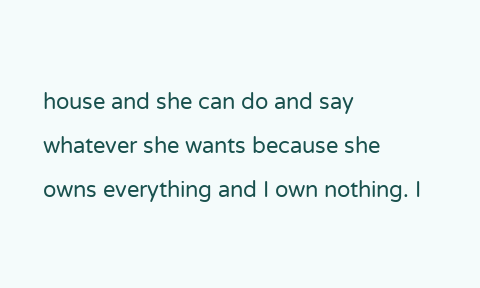house and she can do and say whatever she wants because she owns everything and I own nothing. I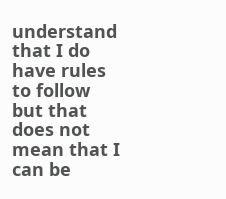understand that I do have rules to follow but that does not mean that I can be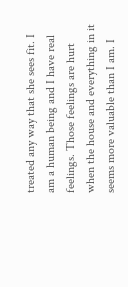treated any way that she sees fit. I am a human being and I have real feelings. Those feelings are hurt when the house and everything in it seems more valuable than I am. I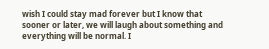wish I could stay mad forever but I know that sooner or later, we will laugh about something and everything will be normal. I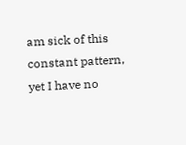am sick of this constant pattern, yet I have no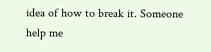idea of how to break it. Someone help me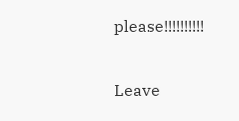please!!!!!!!!!!

Leave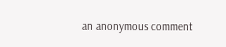an anonymous comment